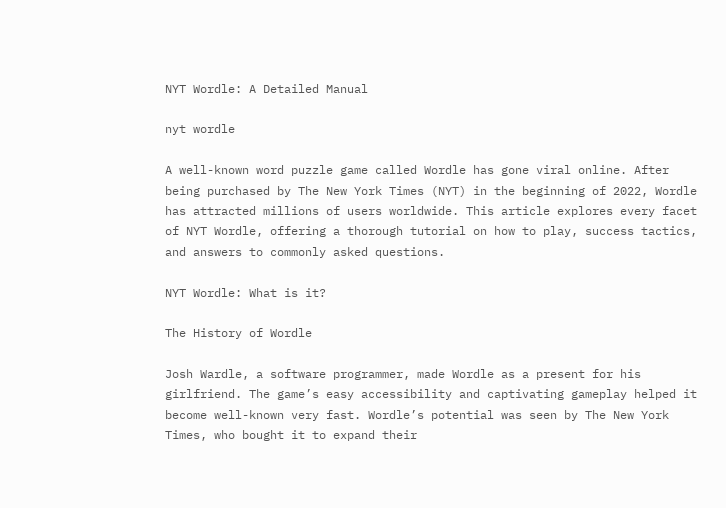NYT Wordle: A Detailed Manual

nyt wordle

A well-known word puzzle game called Wordle has gone viral online. After being purchased by The New York Times (NYT) in the beginning of 2022, Wordle has attracted millions of users worldwide. This article explores every facet of NYT Wordle, offering a thorough tutorial on how to play, success tactics, and answers to commonly asked questions.

NYT Wordle: What is it?

The History of Wordle

Josh Wardle, a software programmer, made Wordle as a present for his girlfriend. The game’s easy accessibility and captivating gameplay helped it become well-known very fast. Wordle’s potential was seen by The New York Times, who bought it to expand their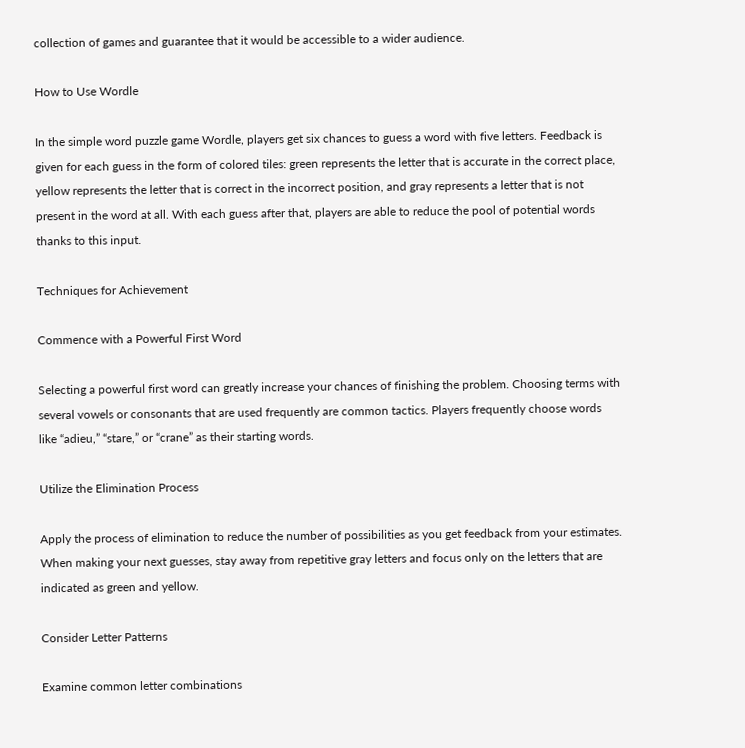collection of games and guarantee that it would be accessible to a wider audience.

How to Use Wordle

In the simple word puzzle game Wordle, players get six chances to guess a word with five letters. Feedback is given for each guess in the form of colored tiles: green represents the letter that is accurate in the correct place, yellow represents the letter that is correct in the incorrect position, and gray represents a letter that is not present in the word at all. With each guess after that, players are able to reduce the pool of potential words thanks to this input.

Techniques for Achievement

Commence with a Powerful First Word

Selecting a powerful first word can greatly increase your chances of finishing the problem. Choosing terms with several vowels or consonants that are used frequently are common tactics. Players frequently choose words like “adieu,” “stare,” or “crane” as their starting words.

Utilize the Elimination Process

Apply the process of elimination to reduce the number of possibilities as you get feedback from your estimates. When making your next guesses, stay away from repetitive gray letters and focus only on the letters that are indicated as green and yellow.

Consider Letter Patterns

Examine common letter combinations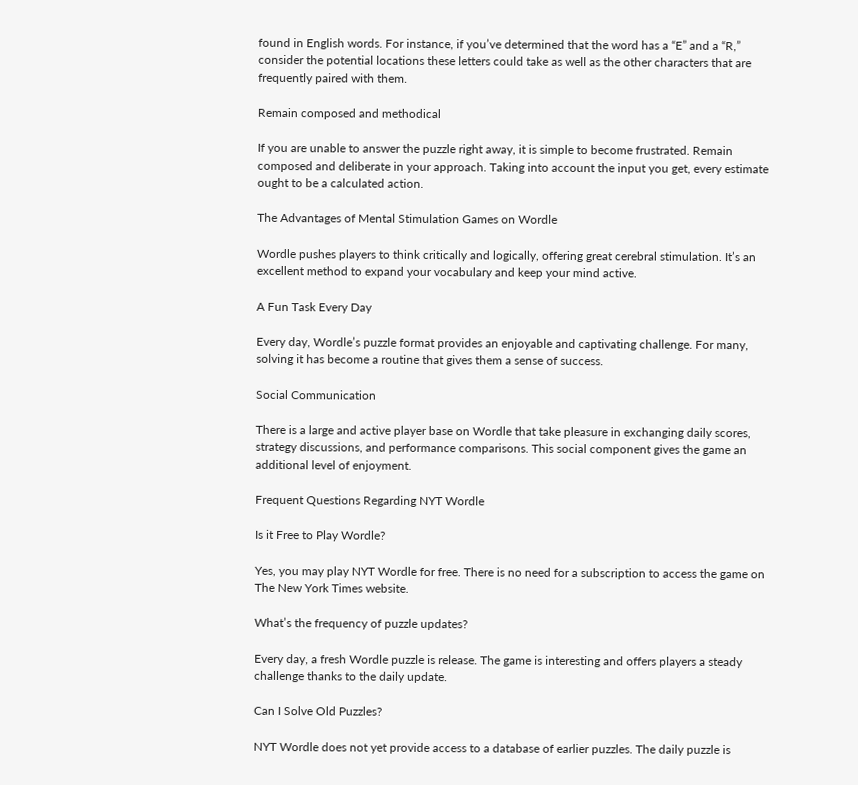found in English words. For instance, if you’ve determined that the word has a “E” and a “R,” consider the potential locations these letters could take as well as the other characters that are frequently paired with them.

Remain composed and methodical

If you are unable to answer the puzzle right away, it is simple to become frustrated. Remain composed and deliberate in your approach. Taking into account the input you get, every estimate ought to be a calculated action.

The Advantages of Mental Stimulation Games on Wordle

Wordle pushes players to think critically and logically, offering great cerebral stimulation. It’s an excellent method to expand your vocabulary and keep your mind active.

A Fun Task Every Day

Every day, Wordle’s puzzle format provides an enjoyable and captivating challenge. For many, solving it has become a routine that gives them a sense of success.

Social Communication

There is a large and active player base on Wordle that take pleasure in exchanging daily scores, strategy discussions, and performance comparisons. This social component gives the game an additional level of enjoyment.

Frequent Questions Regarding NYT Wordle

Is it Free to Play Wordle?

Yes, you may play NYT Wordle for free. There is no need for a subscription to access the game on The New York Times website.

What’s the frequency of puzzle updates?

Every day, a fresh Wordle puzzle is release. The game is interesting and offers players a steady challenge thanks to the daily update.

Can I Solve Old Puzzles?

NYT Wordle does not yet provide access to a database of earlier puzzles. The daily puzzle is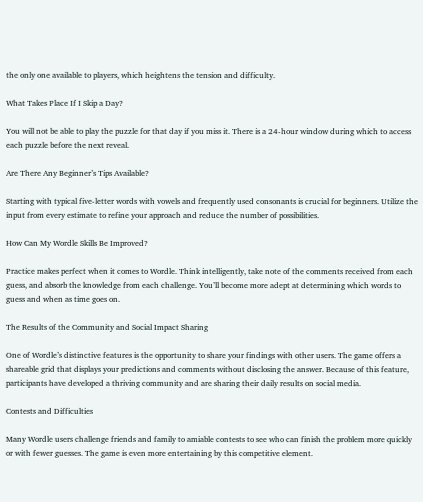the only one available to players, which heightens the tension and difficulty.

What Takes Place If I Skip a Day?

You will not be able to play the puzzle for that day if you miss it. There is a 24-hour window during which to access each puzzle before the next reveal.

Are There Any Beginner’s Tips Available?

Starting with typical five-letter words with vowels and frequently used consonants is crucial for beginners. Utilize the input from every estimate to refine your approach and reduce the number of possibilities.

How Can My Wordle Skills Be Improved?

Practice makes perfect when it comes to Wordle. Think intelligently, take note of the comments received from each guess, and absorb the knowledge from each challenge. You’ll become more adept at determining which words to guess and when as time goes on.

The Results of the Community and Social Impact Sharing

One of Wordle’s distinctive features is the opportunity to share your findings with other users. The game offers a shareable grid that displays your predictions and comments without disclosing the answer. Because of this feature, participants have developed a thriving community and are sharing their daily results on social media.

Contests and Difficulties

Many Wordle users challenge friends and family to amiable contests to see who can finish the problem more quickly or with fewer guesses. The game is even more entertaining by this competitive element.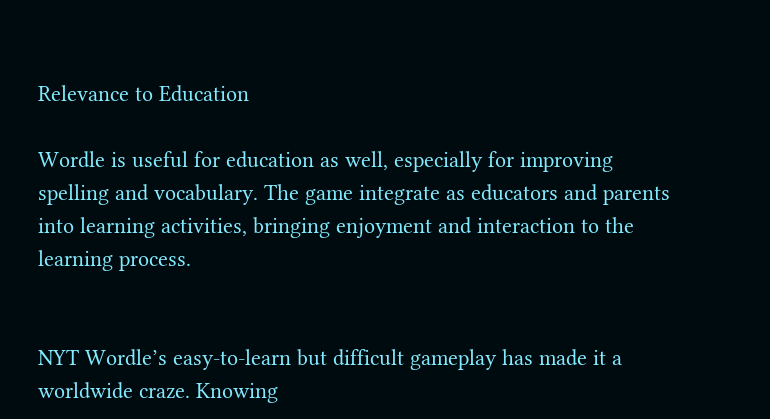Relevance to Education

Wordle is useful for education as well, especially for improving spelling and vocabulary. The game integrate as educators and parents into learning activities, bringing enjoyment and interaction to the learning process.


NYT Wordle’s easy-to-learn but difficult gameplay has made it a worldwide craze. Knowing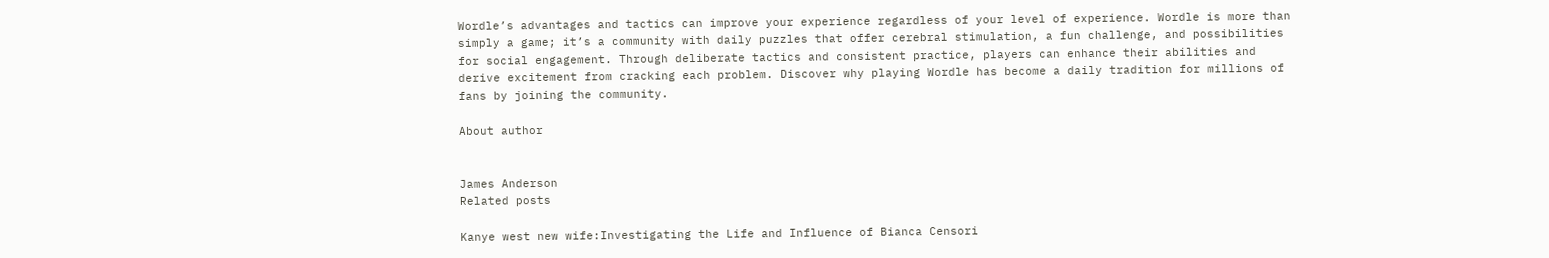Wordle’s advantages and tactics can improve your experience regardless of your level of experience. Wordle is more than simply a game; it’s a community with daily puzzles that offer cerebral stimulation, a fun challenge, and possibilities for social engagement. Through deliberate tactics and consistent practice, players can enhance their abilities and derive excitement from cracking each problem. Discover why playing Wordle has become a daily tradition for millions of fans by joining the community.

About author


James Anderson
Related posts

Kanye west new wife:Investigating the Life and Influence of Bianca Censori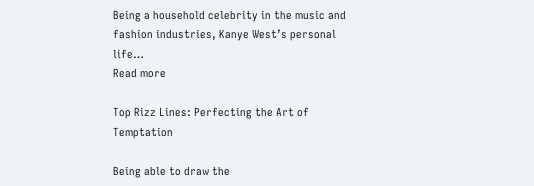Being a household celebrity in the music and fashion industries, Kanye West’s personal life…
Read more

Top Rizz Lines: Perfecting the Art of Temptation

Being able to draw the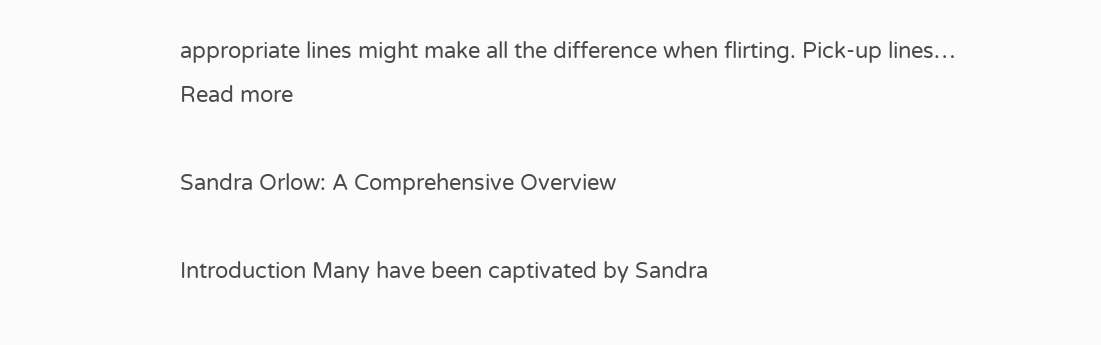appropriate lines might make all the difference when flirting. Pick-up lines…
Read more

Sandra Orlow: A Comprehensive Overview

Introduction Many have been captivated by Sandra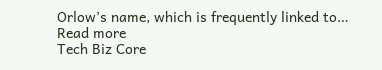Orlow’s name, which is frequently linked to…
Read more
Tech Biz Core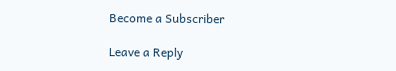Become a Subscriber

Leave a Reply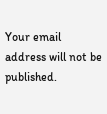Your email address will not be published.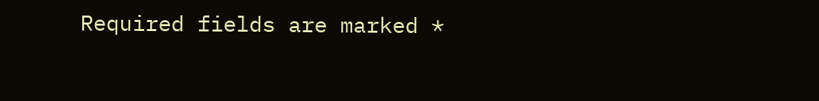Required fields are marked *